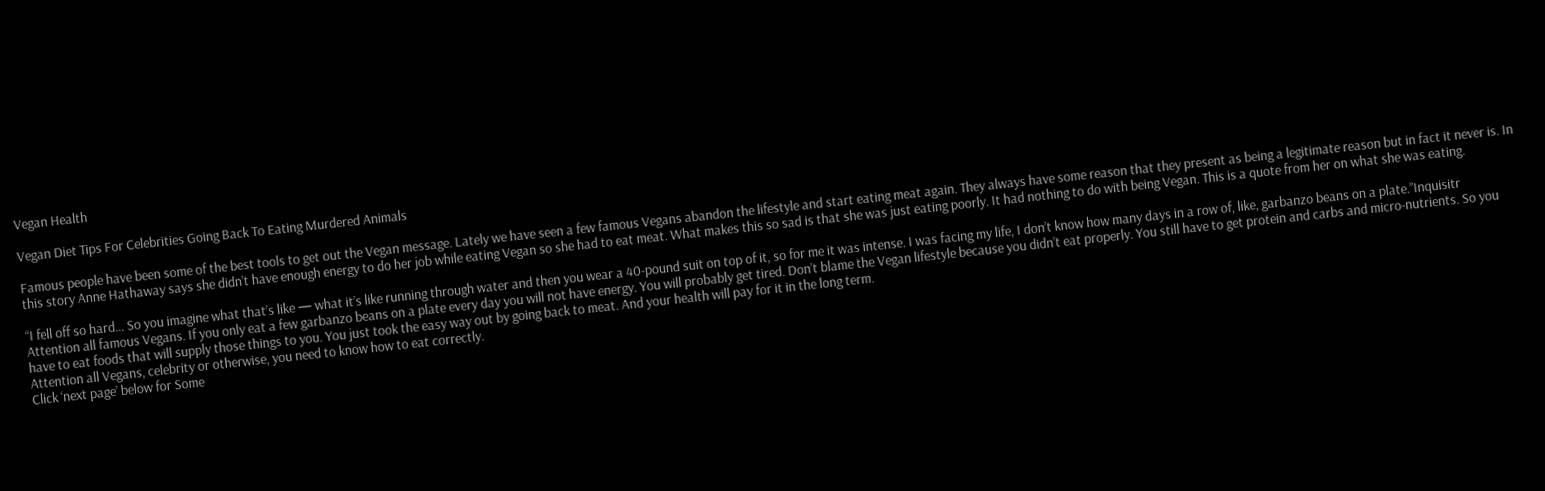Vegan Health

Vegan Diet Tips For Celebrities Going Back To Eating Murdered Animals

Famous people have been some of the best tools to get out the Vegan message. Lately we have seen a few famous Vegans abandon the lifestyle and start eating meat again. They always have some reason that they present as being a legitimate reason but in fact it never is. In this story Anne Hathaway says she didn’t have enough energy to do her job while eating Vegan so she had to eat meat. What makes this so sad is that she was just eating poorly. It had nothing to do with being Vegan. This is a quote from her on what she was eating.

“I fell off so hard… So you imagine what that’s like — what it’s like running through water and then you wear a 40-pound suit on top of it, so for me it was intense. I was facing my life, I don’t know how many days in a row of, like, garbanzo beans on a plate.”Inquisitr
Attention all famous Vegans. If you only eat a few garbanzo beans on a plate every day you will not have energy. You will probably get tired. Don’t blame the Vegan lifestyle because you didn’t eat properly. You still have to get protein and carbs and micro-nutrients. So you have to eat foods that will supply those things to you. You just took the easy way out by going back to meat. And your health will pay for it in the long term.
Attention all Vegans, celebrity or otherwise, you need to know how to eat correctly.
Click ‘next page’ below for Some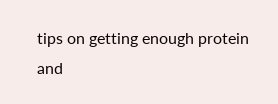tips on getting enough protein and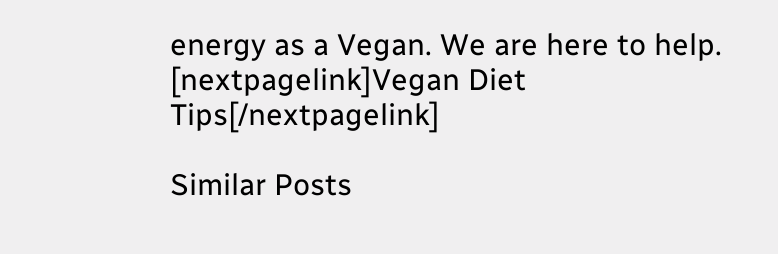energy as a Vegan. We are here to help.
[nextpagelink]Vegan Diet Tips[/nextpagelink]

Similar Posts